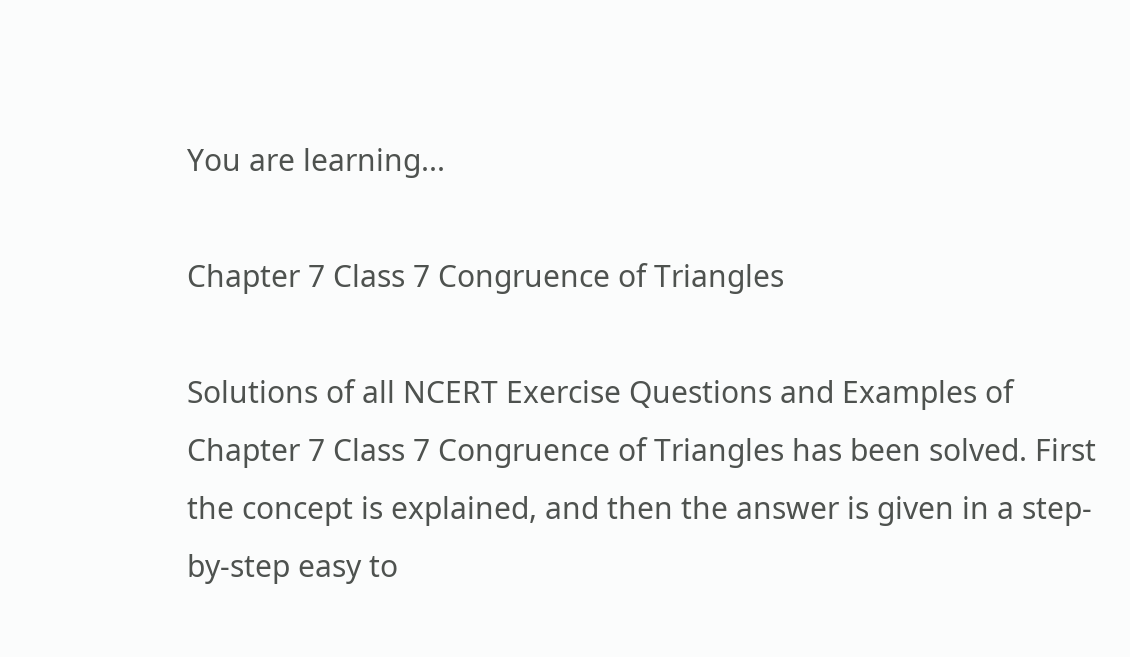You are learning...

Chapter 7 Class 7 Congruence of Triangles

Solutions of all NCERT Exercise Questions and Examples of Chapter 7 Class 7 Congruence of Triangles has been solved. First the concept is explained, and then the answer is given in a step-by-step easy to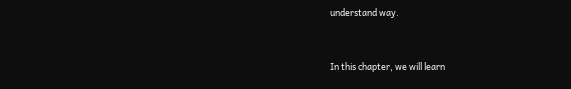understand way.


In this chapter, we will learn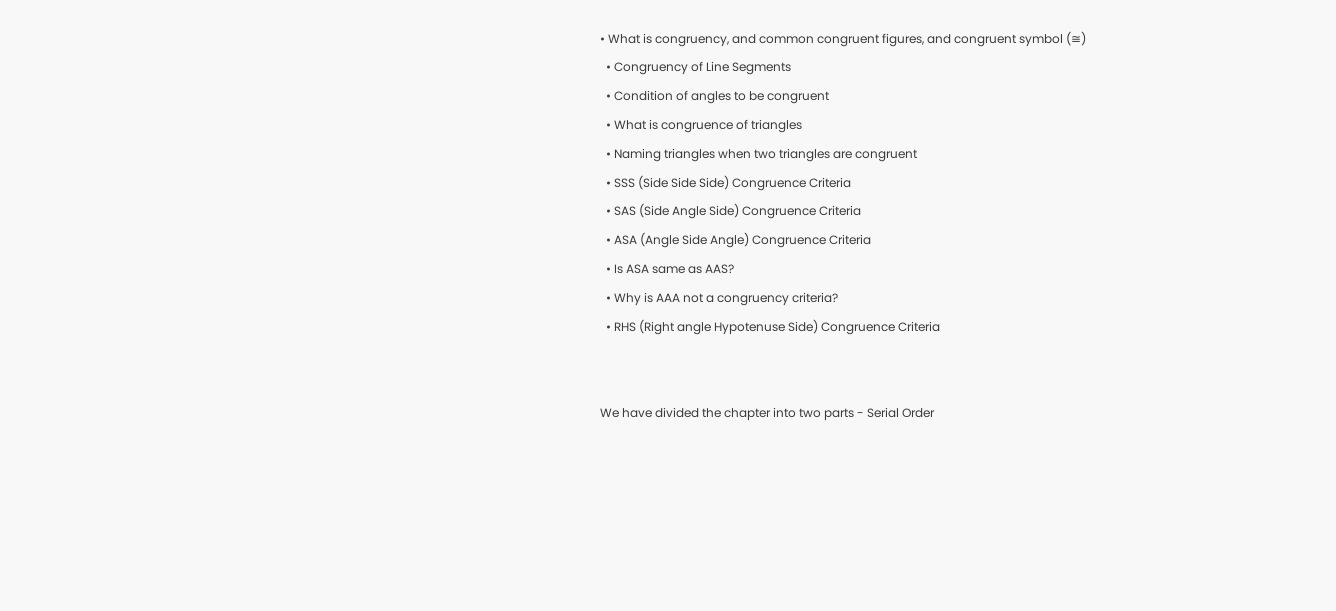• What is congruency, and common congruent figures, and congruent symbol (≅)
  • Congruency of Line Segments
  • Condition of angles to be congruent
  • What is congruence of triangles
  • Naming triangles when two triangles are congruent
  • SSS (Side Side Side) Congruence Criteria
  • SAS (Side Angle Side) Congruence Criteria
  • ASA (Angle Side Angle) Congruence Criteria
  • Is ASA same as AAS?
  • Why is AAA not a congruency criteria?
  • RHS (Right angle Hypotenuse Side) Congruence Criteria


We have divided the chapter into two parts - Serial Order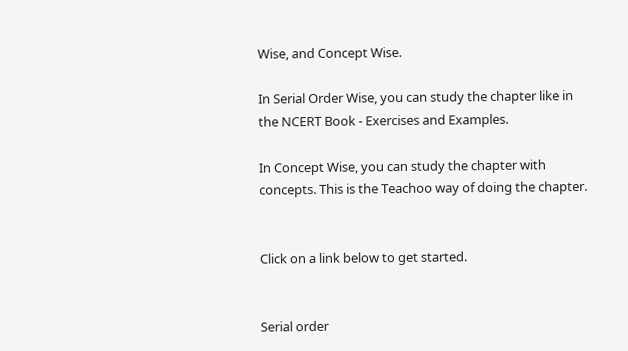Wise, and Concept Wise.

In Serial Order Wise, you can study the chapter like in the NCERT Book - Exercises and Examples.

In Concept Wise, you can study the chapter with concepts. This is the Teachoo way of doing the chapter.


Click on a link below to get started.


Serial order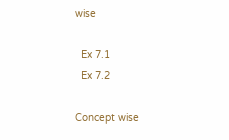wise

  Ex 7.1
  Ex 7.2

Concept wise